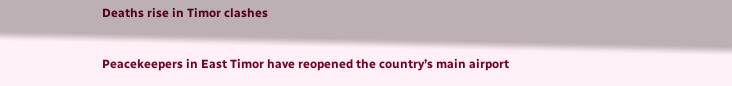Deaths rise in Timor clashes

Peacekeepers in East Timor have reopened the country’s main airport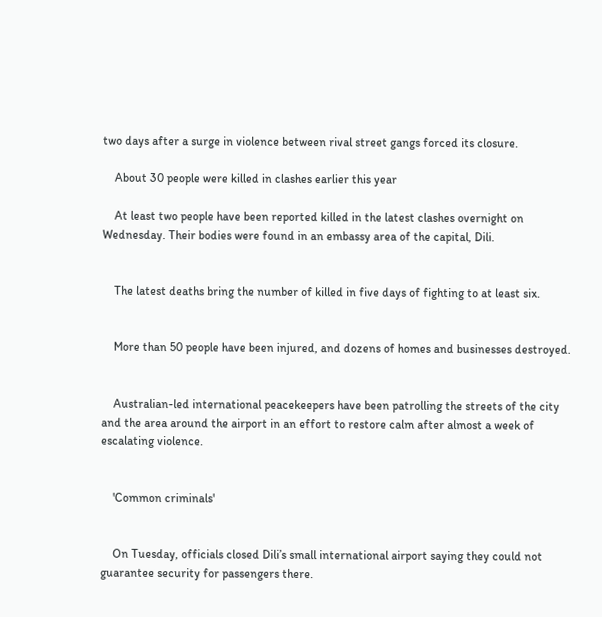two days after a surge in violence between rival street gangs forced its closure.

    About 30 people were killed in clashes earlier this year

    At least two people have been reported killed in the latest clashes overnight on Wednesday. Their bodies were found in an embassy area of the capital, Dili.


    The latest deaths bring the number of killed in five days of fighting to at least six.


    More than 50 people have been injured, and dozens of homes and businesses destroyed.


    Australian-led international peacekeepers have been patrolling the streets of the city and the area around the airport in an effort to restore calm after almost a week of escalating violence.


    'Common criminals'


    On Tuesday, officials closed Dili’s small international airport saying they could not guarantee security for passengers there.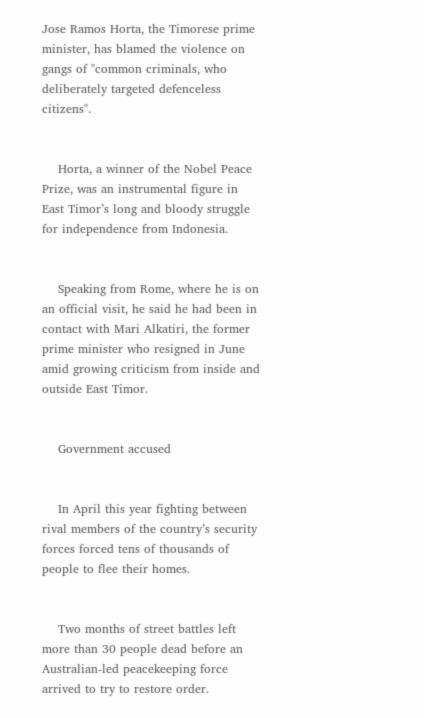Jose Ramos Horta, the Timorese prime minister, has blamed the violence on gangs of "common criminals, who deliberately targeted defenceless citizens".


    Horta, a winner of the Nobel Peace Prize, was an instrumental figure in East Timor’s long and bloody struggle for independence from Indonesia.


    Speaking from Rome, where he is on an official visit, he said he had been in contact with Mari Alkatiri, the former prime minister who resigned in June amid growing criticism from inside and outside East Timor.


    Government accused


    In April this year fighting between rival members of the country’s security forces forced tens of thousands of people to flee their homes.


    Two months of street battles left more than 30 people dead before an Australian-led peacekeeping force arrived to try to restore order.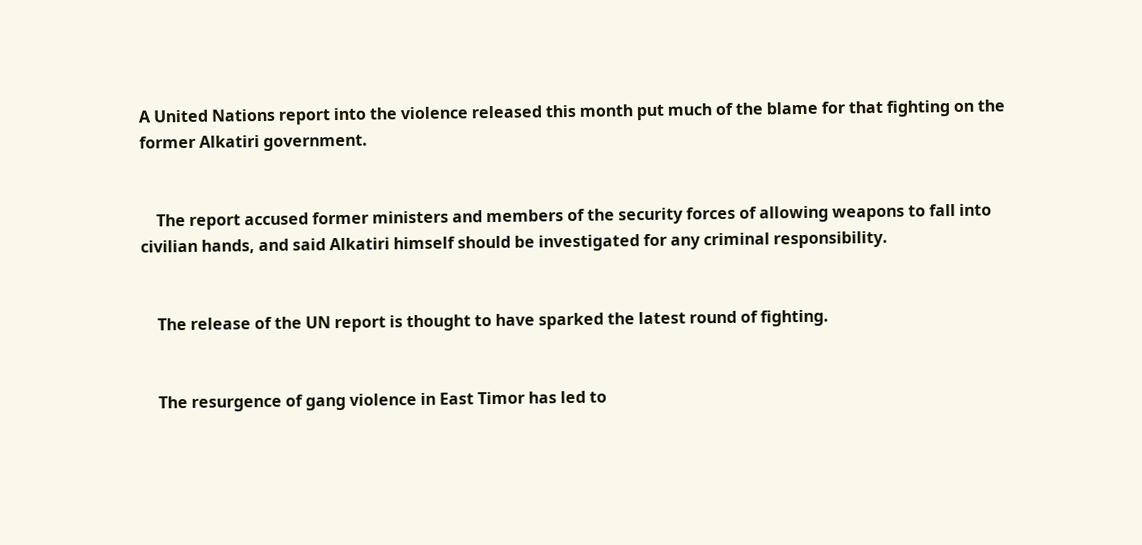A United Nations report into the violence released this month put much of the blame for that fighting on the former Alkatiri government.


    The report accused former ministers and members of the security forces of allowing weapons to fall into civilian hands, and said Alkatiri himself should be investigated for any criminal responsibility.


    The release of the UN report is thought to have sparked the latest round of fighting.


    The resurgence of gang violence in East Timor has led to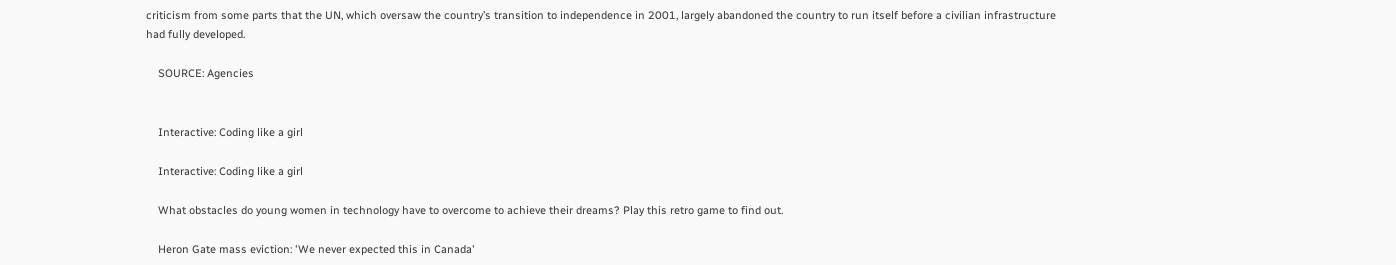criticism from some parts that the UN, which oversaw the country’s transition to independence in 2001, largely abandoned the country to run itself before a civilian infrastructure had fully developed.

    SOURCE: Agencies


    Interactive: Coding like a girl

    Interactive: Coding like a girl

    What obstacles do young women in technology have to overcome to achieve their dreams? Play this retro game to find out.

    Heron Gate mass eviction: 'We never expected this in Canada'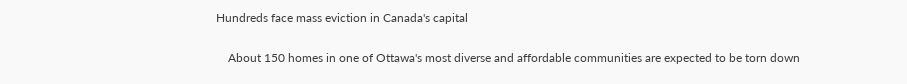Hundreds face mass eviction in Canada's capital

    About 150 homes in one of Ottawa's most diverse and affordable communities are expected to be torn down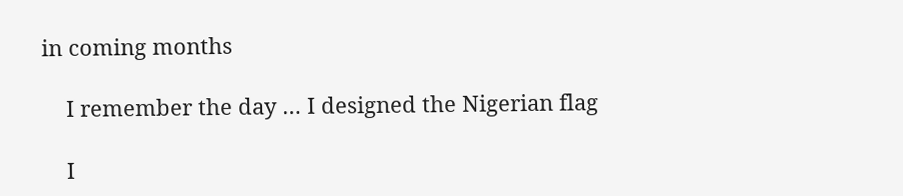in coming months

    I remember the day … I designed the Nigerian flag

    I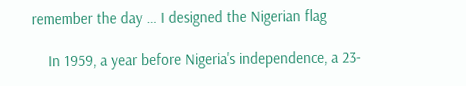remember the day … I designed the Nigerian flag

    In 1959, a year before Nigeria's independence, a 23-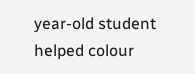year-old student helped colour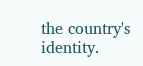the country's identity.